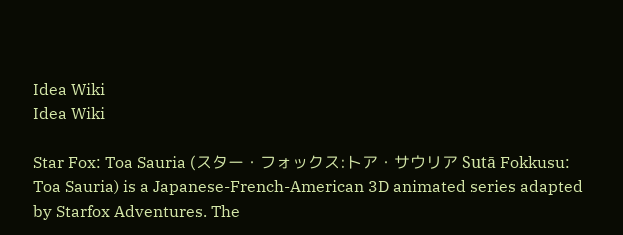Idea Wiki
Idea Wiki

Star Fox: Toa Sauria (スター・フォックス:トア・サウリア Sutā Fokkusu: Toa Sauria) is a Japanese-French-American 3D animated series adapted by Starfox Adventures. The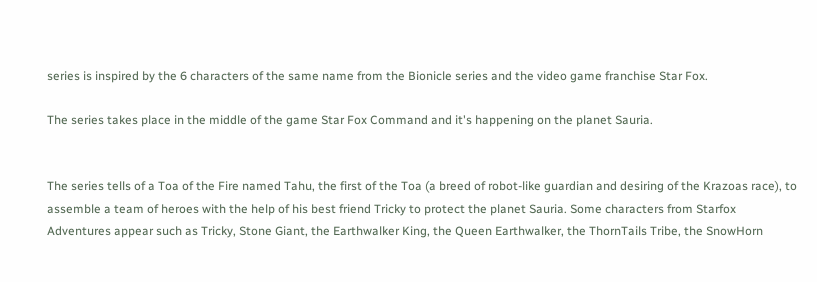series is inspired by the 6 characters of the same name from the Bionicle series and the video game franchise Star Fox.

The series takes place in the middle of the game Star Fox Command and it's happening on the planet Sauria.


The series tells of a Toa of the Fire named Tahu, the first of the Toa (a breed of robot-like guardian and desiring of the Krazoas race), to assemble a team of heroes with the help of his best friend Tricky to protect the planet Sauria. Some characters from Starfox Adventures appear such as Tricky, Stone Giant, the Earthwalker King, the Queen Earthwalker, the ThornTails Tribe, the SnowHorn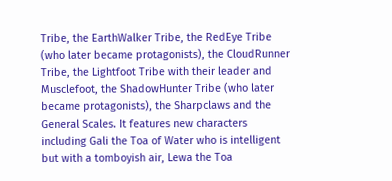Tribe, the EarthWalker Tribe, the RedEye Tribe (who later became protagonists), the CloudRunner Tribe, the Lightfoot Tribe with their leader and Musclefoot, the ShadowHunter Tribe (who later became protagonists), the Sharpclaws and the General Scales. It features new characters including Gali the Toa of Water who is intelligent but with a tomboyish air, Lewa the Toa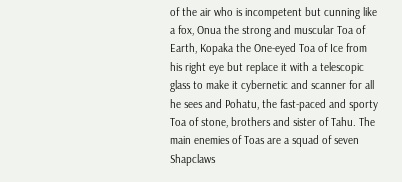of the air who is incompetent but cunning like a fox, Onua the strong and muscular Toa of Earth, Kopaka the One-eyed Toa of Ice from his right eye but replace it with a telescopic glass to make it cybernetic and scanner for all he sees and Pohatu, the fast-paced and sporty Toa of stone, brothers and sister of Tahu. The main enemies of Toas are a squad of seven Shapclaws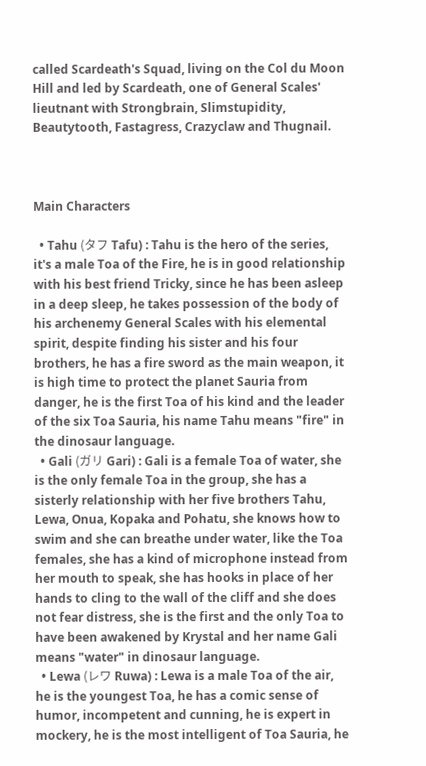called Scardeath's Squad, living on the Col du Moon Hill and led by Scardeath, one of General Scales' lieutnant with Strongbrain, Slimstupidity, Beautytooth, Fastagress, Crazyclaw and Thugnail.



Main Characters

  • Tahu (タフ Tafu) : Tahu is the hero of the series, it's a male Toa of the Fire, he is in good relationship with his best friend Tricky, since he has been asleep in a deep sleep, he takes possession of the body of his archenemy General Scales with his elemental spirit, despite finding his sister and his four brothers, he has a fire sword as the main weapon, it is high time to protect the planet Sauria from danger, he is the first Toa of his kind and the leader of the six Toa Sauria, his name Tahu means "fire" in the dinosaur language.
  • Gali (ガリ Gari) : Gali is a female Toa of water, she is the only female Toa in the group, she has a sisterly relationship with her five brothers Tahu, Lewa, Onua, Kopaka and Pohatu, she knows how to swim and she can breathe under water, like the Toa females, she has a kind of microphone instead from her mouth to speak, she has hooks in place of her hands to cling to the wall of the cliff and she does not fear distress, she is the first and the only Toa to have been awakened by Krystal and her name Gali means "water" in dinosaur language.
  • Lewa (レワ Ruwa) : Lewa is a male Toa of the air, he is the youngest Toa, he has a comic sense of humor, incompetent and cunning, he is expert in mockery, he is the most intelligent of Toa Sauria, he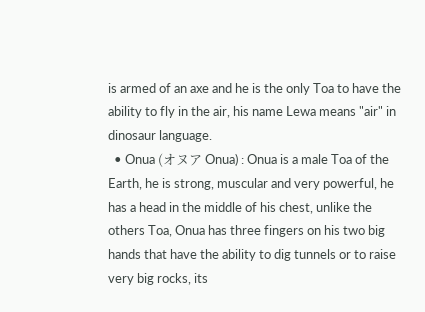is armed of an axe and he is the only Toa to have the ability to fly in the air, his name Lewa means "air" in dinosaur language.
  • Onua (オヌア Onua) : Onua is a male Toa of the Earth, he is strong, muscular and very powerful, he has a head in the middle of his chest, unlike the others Toa, Onua has three fingers on his two big hands that have the ability to dig tunnels or to raise very big rocks, its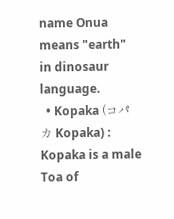name Onua means "earth" in dinosaur language.
  • Kopaka (コパカ Kopaka) : Kopaka is a male Toa of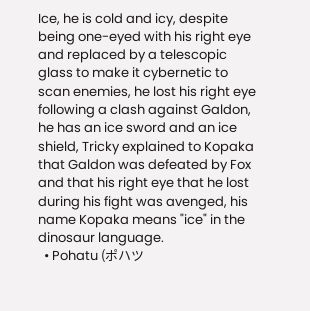Ice, he is cold and icy, despite being one-eyed with his right eye and replaced by a telescopic glass to make it cybernetic to scan enemies, he lost his right eye following a clash against Galdon, he has an ice sword and an ice shield, Tricky explained to Kopaka that Galdon was defeated by Fox and that his right eye that he lost during his fight was avenged, his name Kopaka means "ice" in the dinosaur language.
  • Pohatu (ポハツ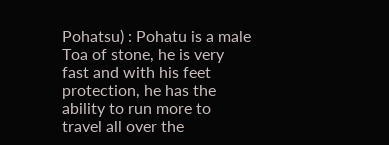Pohatsu) : Pohatu is a male Toa of stone, he is very fast and with his feet protection, he has the ability to run more to travel all over the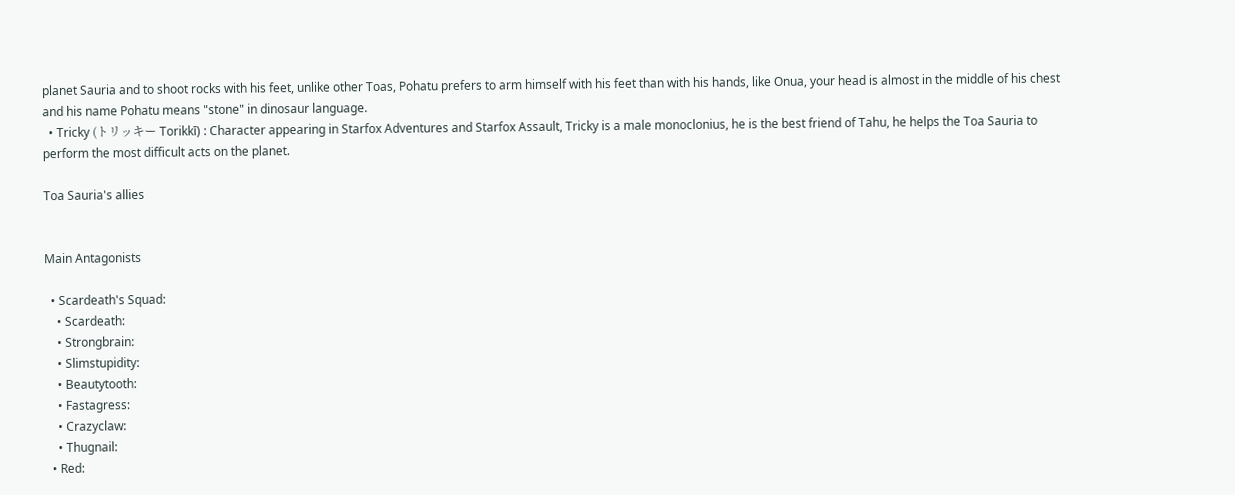planet Sauria and to shoot rocks with his feet, unlike other Toas, Pohatu prefers to arm himself with his feet than with his hands, like Onua, your head is almost in the middle of his chest and his name Pohatu means "stone" in dinosaur language.
  • Tricky (トリッキー Torikkī) : Character appearing in Starfox Adventures and Starfox Assault, Tricky is a male monoclonius, he is the best friend of Tahu, he helps the Toa Sauria to perform the most difficult acts on the planet.

Toa Sauria's allies


Main Antagonists

  • Scardeath's Squad:
    • Scardeath:
    • Strongbrain:
    • Slimstupidity:
    • Beautytooth:
    • Fastagress:
    • Crazyclaw:
    • Thugnail:
  • Red: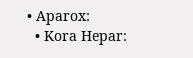• Aparox:
  • Kora Hepar: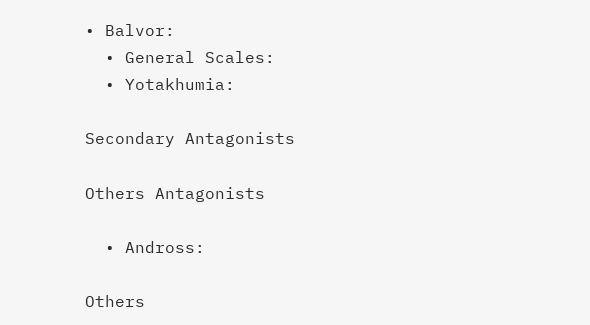• Balvor:
  • General Scales:
  • Yotakhumia:

Secondary Antagonists

Others Antagonists

  • Andross:

Others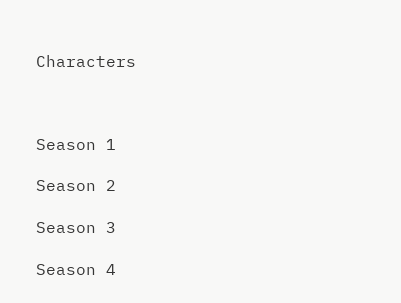Characters



Season 1

Season 2

Season 3

Season 4